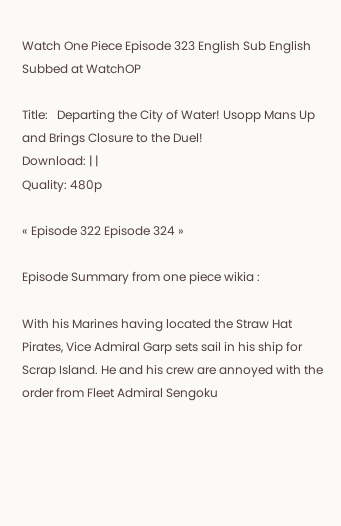Watch One Piece Episode 323 English Sub English Subbed at WatchOP

Title:   Departing the City of Water! Usopp Mans Up and Brings Closure to the Duel!
Download: | |
Quality: 480p

« Episode 322 Episode 324 »

Episode Summary from one piece wikia :

With his Marines having located the Straw Hat Pirates, Vice Admiral Garp sets sail in his ship for Scrap Island. He and his crew are annoyed with the order from Fleet Admiral Sengoku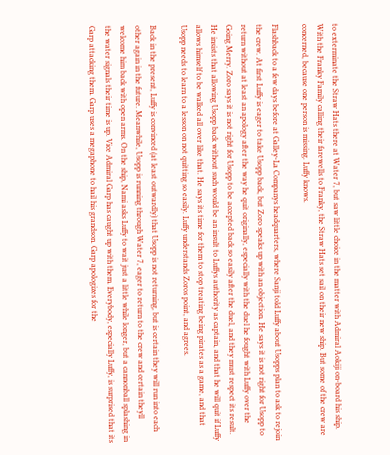to exterminate the Straw Hats there at Water 7, but saw little choice in the matter with Admiral Aokiji on-board his ship. With the Franky Family calling their farewells to Franky, the Straw Hats set sail on their new ship. But some of the crew are concerned, because one person is missing. Luffy knows.

Flashback to a few days before at Galley-La Companys headquarters, where Sanji told Luffy about Usopps plan to ask to rejoin the crew. At first Luffy is eager to take Usopp back, but Zoro speaks up with an objection. He says it is not right for Usopp to return without at least an apology after the way he quit originally, especially with the duel he fought with Luffy over the Going Merry. Zoro says it is not right for Usopp to be accepted back so easily after the duel, and they must respect its result. He insists that allowing Usopp back without such would be an insult to Luffys authority as captain, and that he will quit if Luffy allows himself to be walked all over like that. He says its time for them to stop treating being pirates as a game, and that Usopp needs to learn to a lesson on not quitting so easily. Luffy understands Zoros point, and agrees.

Back in the present, Luffy is convinced (at least outwardly) that Usopp is not returning, but is certain they will run into each other again in the future. Meanwhile, Usopp is running through Water 7, eager to return to the crew and certain theyll welcome him back with open arms. On the ship, Nami asks Luffy to wait just a little while longer, but a cannonball splashing in the water signals their time is up. Vice Admiral Garp has caught up with them. Everybody, especially Luffy, is surprised that its Garp attacking them. Garp uses a megaphone to hail his grandson. Garp apologizes for the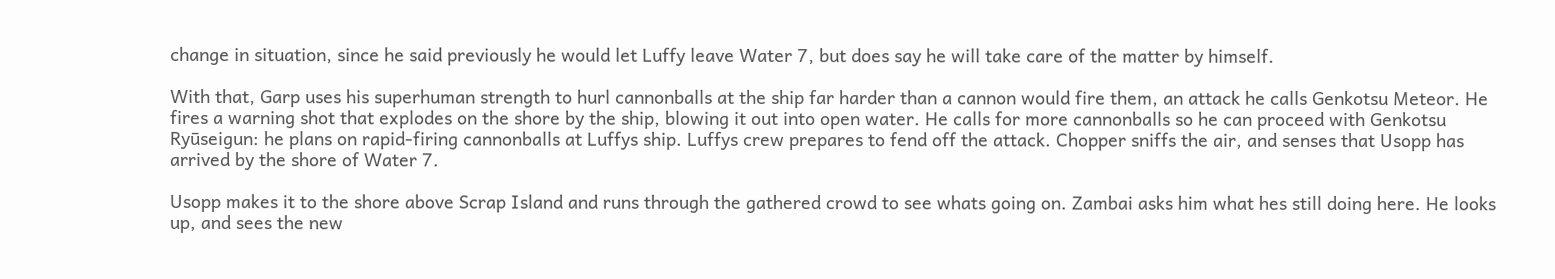change in situation, since he said previously he would let Luffy leave Water 7, but does say he will take care of the matter by himself.

With that, Garp uses his superhuman strength to hurl cannonballs at the ship far harder than a cannon would fire them, an attack he calls Genkotsu Meteor. He fires a warning shot that explodes on the shore by the ship, blowing it out into open water. He calls for more cannonballs so he can proceed with Genkotsu Ryūseigun: he plans on rapid-firing cannonballs at Luffys ship. Luffys crew prepares to fend off the attack. Chopper sniffs the air, and senses that Usopp has arrived by the shore of Water 7.

Usopp makes it to the shore above Scrap Island and runs through the gathered crowd to see whats going on. Zambai asks him what hes still doing here. He looks up, and sees the new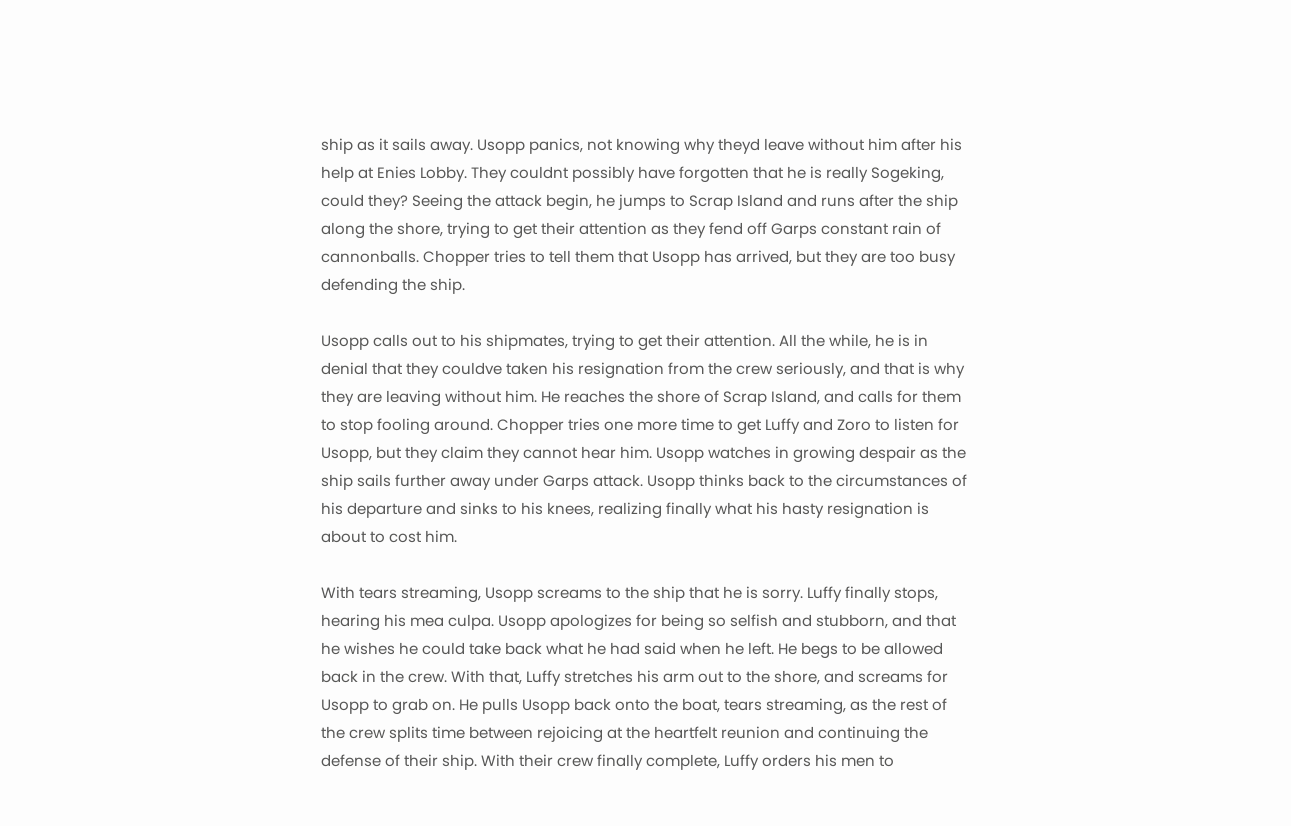ship as it sails away. Usopp panics, not knowing why theyd leave without him after his help at Enies Lobby. They couldnt possibly have forgotten that he is really Sogeking, could they? Seeing the attack begin, he jumps to Scrap Island and runs after the ship along the shore, trying to get their attention as they fend off Garps constant rain of cannonballs. Chopper tries to tell them that Usopp has arrived, but they are too busy defending the ship.

Usopp calls out to his shipmates, trying to get their attention. All the while, he is in denial that they couldve taken his resignation from the crew seriously, and that is why they are leaving without him. He reaches the shore of Scrap Island, and calls for them to stop fooling around. Chopper tries one more time to get Luffy and Zoro to listen for Usopp, but they claim they cannot hear him. Usopp watches in growing despair as the ship sails further away under Garps attack. Usopp thinks back to the circumstances of his departure and sinks to his knees, realizing finally what his hasty resignation is about to cost him.

With tears streaming, Usopp screams to the ship that he is sorry. Luffy finally stops, hearing his mea culpa. Usopp apologizes for being so selfish and stubborn, and that he wishes he could take back what he had said when he left. He begs to be allowed back in the crew. With that, Luffy stretches his arm out to the shore, and screams for Usopp to grab on. He pulls Usopp back onto the boat, tears streaming, as the rest of the crew splits time between rejoicing at the heartfelt reunion and continuing the defense of their ship. With their crew finally complete, Luffy orders his men to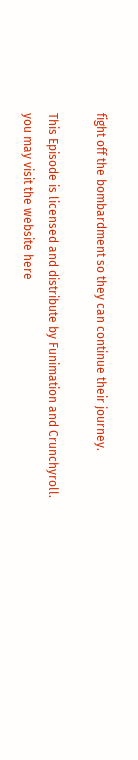fight off the bombardment so they can continue their journey.

This Episode is licensed and distribute by Funimation and Crunchyroll. you may visit the website here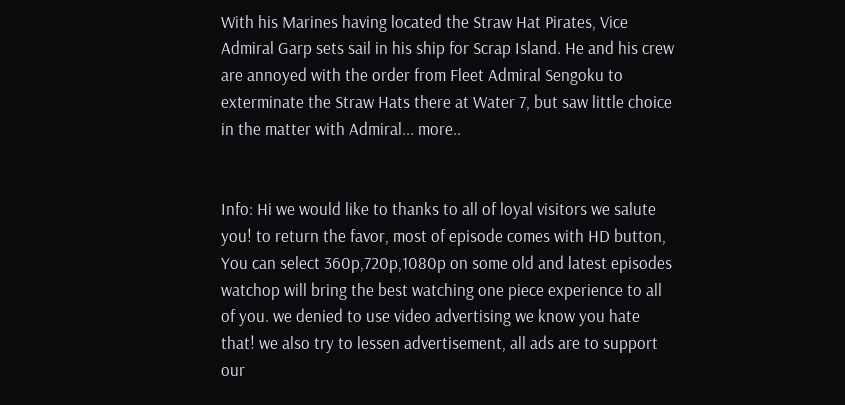With his Marines having located the Straw Hat Pirates, Vice Admiral Garp sets sail in his ship for Scrap Island. He and his crew are annoyed with the order from Fleet Admiral Sengoku to exterminate the Straw Hats there at Water 7, but saw little choice in the matter with Admiral... more..


Info: Hi we would like to thanks to all of loyal visitors we salute you! to return the favor, most of episode comes with HD button, You can select 360p,720p,1080p on some old and latest episodes watchop will bring the best watching one piece experience to all of you. we denied to use video advertising we know you hate that! we also try to lessen advertisement, all ads are to support our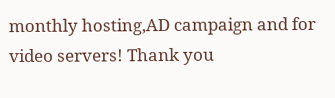monthly hosting,AD campaign and for video servers! Thank you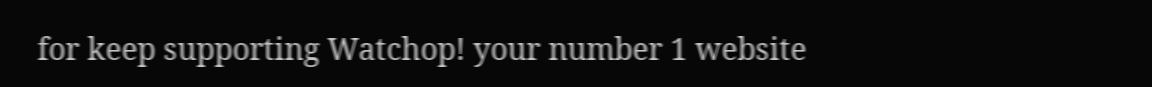for keep supporting Watchop! your number 1 website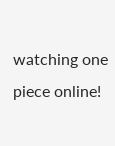watching one piece online!